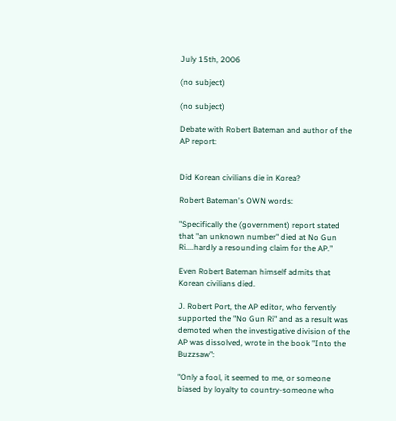July 15th, 2006

(no subject)

(no subject)

Debate with Robert Bateman and author of the AP report:


Did Korean civilians die in Korea?

Robert Bateman's OWN words:

"Specifically the (government) report stated that "an unknown number" died at No Gun Ri....hardly a resounding claim for the AP."

Even Robert Bateman himself admits that Korean civilians died.

J. Robert Port, the AP editor, who fervently supported the "No Gun Ri" and as a result was demoted when the investigative division of the AP was dissolved, wrote in the book "Into the Buzzsaw":

"Only a fool, it seemed to me, or someone biased by loyalty to country-someone who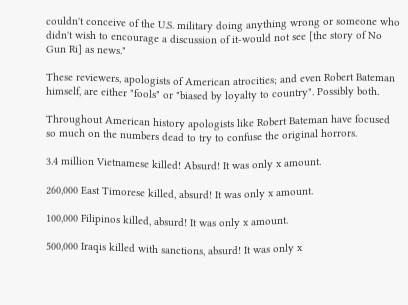couldn't conceive of the U.S. military doing anything wrong or someone who didn't wish to encourage a discussion of it-would not see [the story of No Gun Ri] as news."

These reviewers, apologists of American atrocities; and even Robert Bateman himself, are either "fools" or "biased by loyalty to country". Possibly both.

Throughout American history apologists like Robert Bateman have focused so much on the numbers dead to try to confuse the original horrors.

3.4 million Vietnamese killed! Absurd! It was only x amount.

260,000 East Timorese killed, absurd! It was only x amount.

100,000 Filipinos killed, absurd! It was only x amount.

500,000 Iraqis killed with sanctions, absurd! It was only x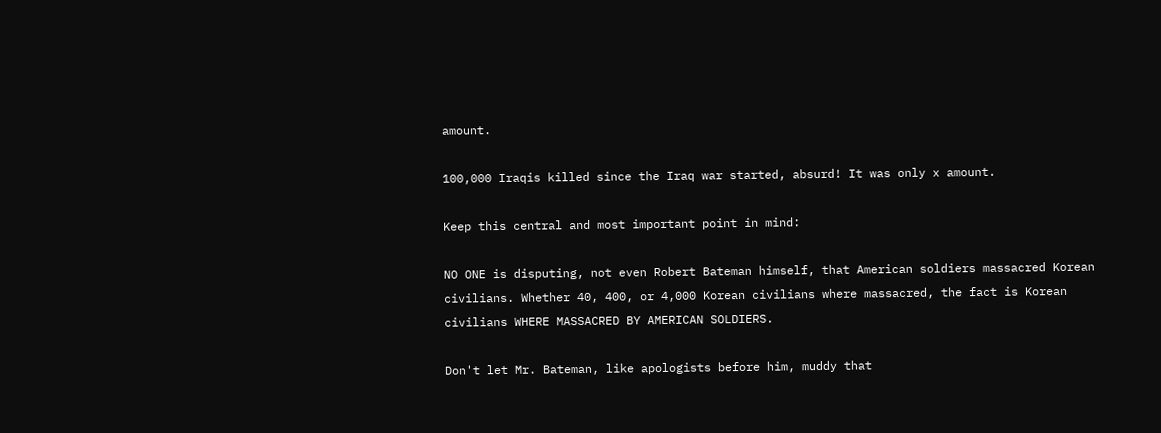amount.

100,000 Iraqis killed since the Iraq war started, absurd! It was only x amount.

Keep this central and most important point in mind:

NO ONE is disputing, not even Robert Bateman himself, that American soldiers massacred Korean civilians. Whether 40, 400, or 4,000 Korean civilians where massacred, the fact is Korean civilians WHERE MASSACRED BY AMERICAN SOLDIERS.

Don't let Mr. Bateman, like apologists before him, muddy that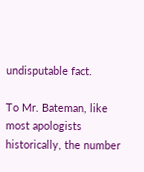undisputable fact.

To Mr. Bateman, like most apologists historically, the number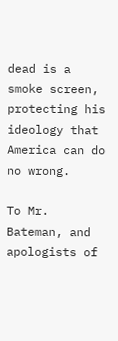dead is a smoke screen, protecting his ideology that America can do no wrong.

To Mr. Bateman, and apologists of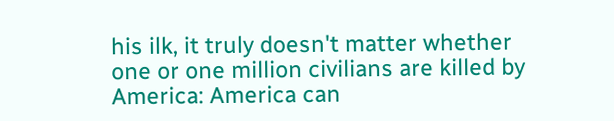his ilk, it truly doesn't matter whether one or one million civilians are killed by America: America can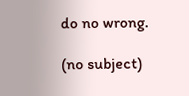do no wrong.

(no subject)